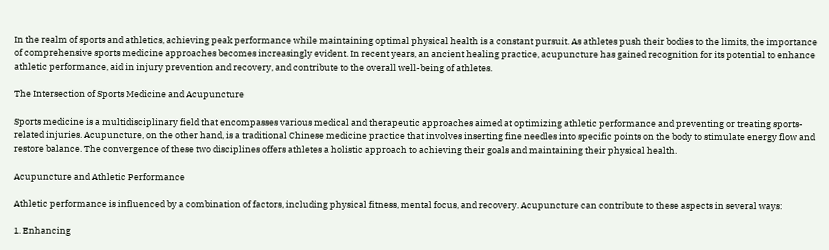In the realm of sports and athletics, achieving peak performance while maintaining optimal physical health is a constant pursuit. As athletes push their bodies to the limits, the importance of comprehensive sports medicine approaches becomes increasingly evident. In recent years, an ancient healing practice, acupuncture has gained recognition for its potential to enhance athletic performance, aid in injury prevention and recovery, and contribute to the overall well-being of athletes.

The Intersection of Sports Medicine and Acupuncture

Sports medicine is a multidisciplinary field that encompasses various medical and therapeutic approaches aimed at optimizing athletic performance and preventing or treating sports-related injuries. Acupuncture, on the other hand, is a traditional Chinese medicine practice that involves inserting fine needles into specific points on the body to stimulate energy flow and restore balance. The convergence of these two disciplines offers athletes a holistic approach to achieving their goals and maintaining their physical health.

Acupuncture and Athletic Performance

Athletic performance is influenced by a combination of factors, including physical fitness, mental focus, and recovery. Acupuncture can contribute to these aspects in several ways:

1. Enhancing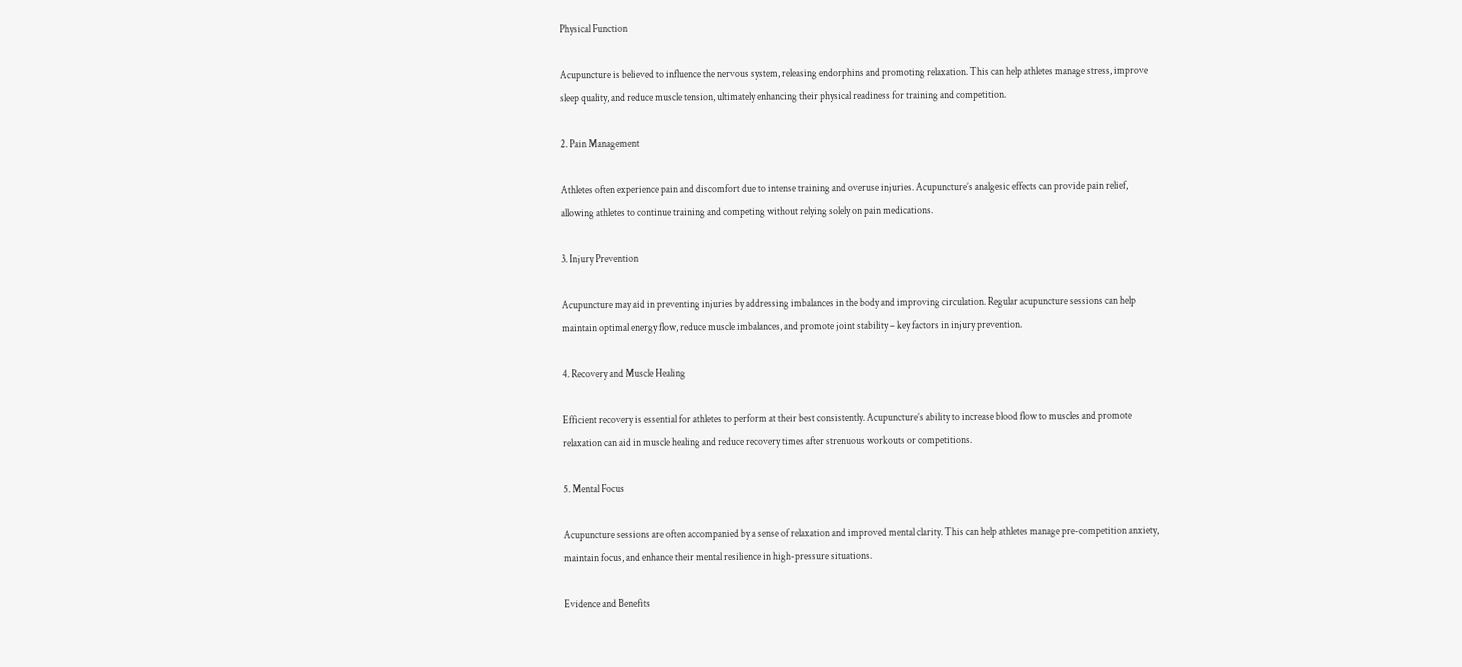Physical Function

Acupuncture is believed to influence the nervous system, releasing endorphins and promoting relaxation. This can help athletes manage stress, improve sleep quality, and reduce muscle tension, ultimately enhancing their physical readiness for training and competition.

2. Pain Management

Athletes often experience pain and discomfort due to intense training and overuse injuries. Acupuncture’s analgesic effects can provide pain relief, allowing athletes to continue training and competing without relying solely on pain medications.

3. Injury Prevention

Acupuncture may aid in preventing injuries by addressing imbalances in the body and improving circulation. Regular acupuncture sessions can help maintain optimal energy flow, reduce muscle imbalances, and promote joint stability – key factors in injury prevention.

4. Recovery and Muscle Healing

Efficient recovery is essential for athletes to perform at their best consistently. Acupuncture’s ability to increase blood flow to muscles and promote relaxation can aid in muscle healing and reduce recovery times after strenuous workouts or competitions.

5. Mental Focus

Acupuncture sessions are often accompanied by a sense of relaxation and improved mental clarity. This can help athletes manage pre-competition anxiety, maintain focus, and enhance their mental resilience in high-pressure situations.

Evidence and Benefits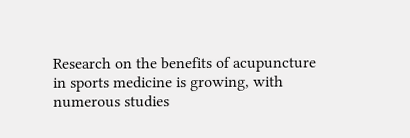Research on the benefits of acupuncture in sports medicine is growing, with numerous studies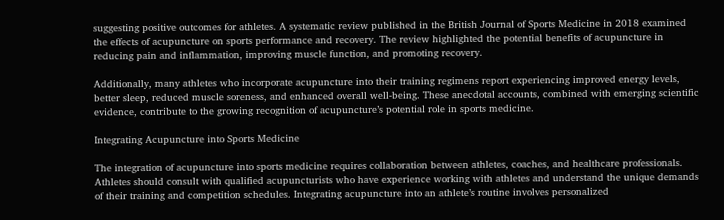suggesting positive outcomes for athletes. A systematic review published in the British Journal of Sports Medicine in 2018 examined the effects of acupuncture on sports performance and recovery. The review highlighted the potential benefits of acupuncture in reducing pain and inflammation, improving muscle function, and promoting recovery.

Additionally, many athletes who incorporate acupuncture into their training regimens report experiencing improved energy levels, better sleep, reduced muscle soreness, and enhanced overall well-being. These anecdotal accounts, combined with emerging scientific evidence, contribute to the growing recognition of acupuncture’s potential role in sports medicine.

Integrating Acupuncture into Sports Medicine

The integration of acupuncture into sports medicine requires collaboration between athletes, coaches, and healthcare professionals. Athletes should consult with qualified acupuncturists who have experience working with athletes and understand the unique demands of their training and competition schedules. Integrating acupuncture into an athlete’s routine involves personalized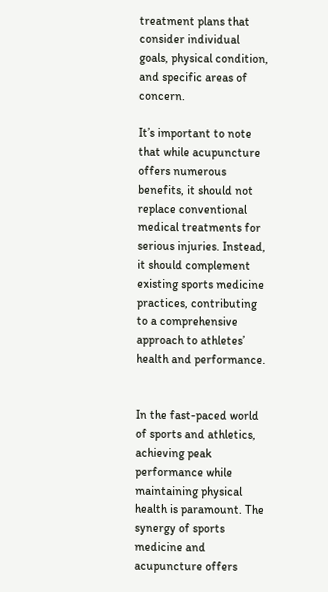treatment plans that consider individual goals, physical condition, and specific areas of concern.

It’s important to note that while acupuncture offers numerous benefits, it should not replace conventional medical treatments for serious injuries. Instead, it should complement existing sports medicine practices, contributing to a comprehensive approach to athletes’ health and performance.


In the fast-paced world of sports and athletics, achieving peak performance while maintaining physical health is paramount. The synergy of sports medicine and acupuncture offers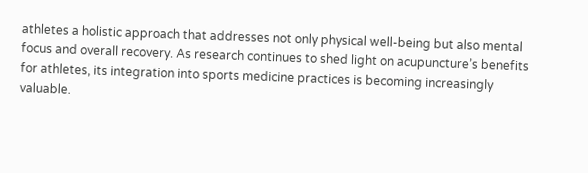athletes a holistic approach that addresses not only physical well-being but also mental focus and overall recovery. As research continues to shed light on acupuncture’s benefits for athletes, its integration into sports medicine practices is becoming increasingly valuable.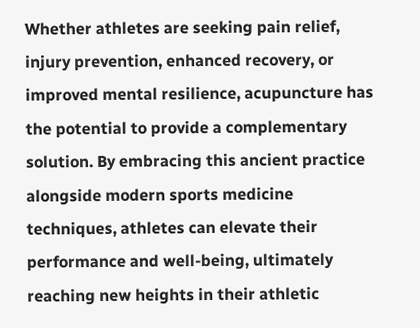Whether athletes are seeking pain relief, injury prevention, enhanced recovery, or improved mental resilience, acupuncture has the potential to provide a complementary solution. By embracing this ancient practice alongside modern sports medicine techniques, athletes can elevate their performance and well-being, ultimately reaching new heights in their athletic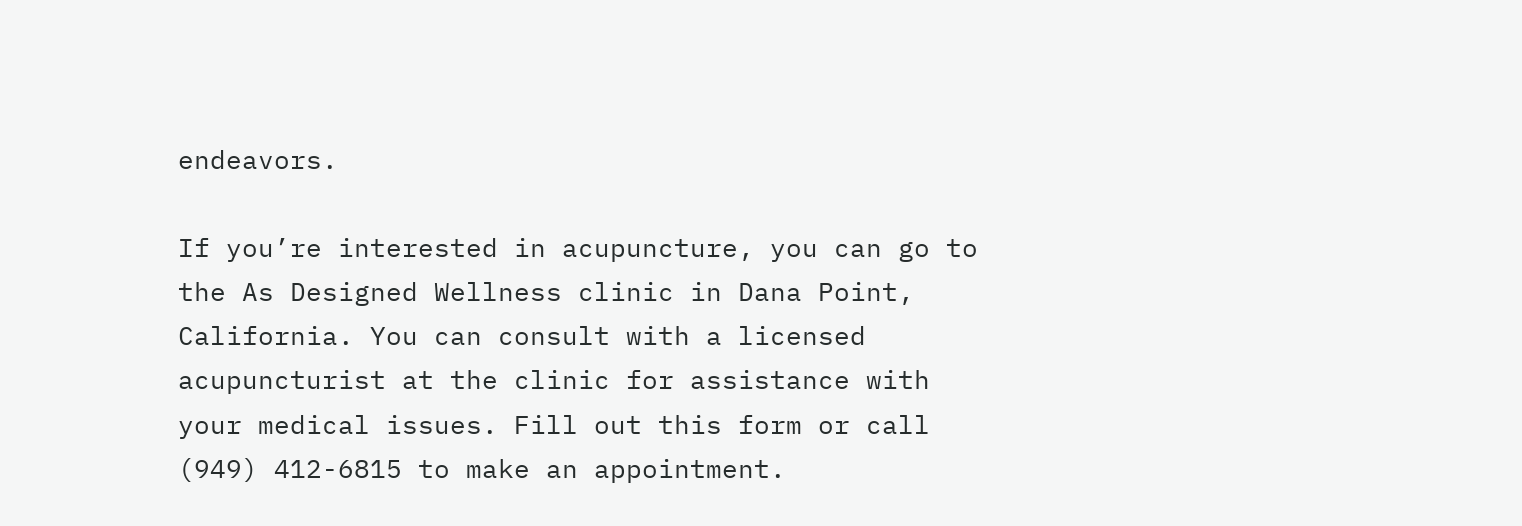endeavors.

If you’re interested in acupuncture, you can go to the As Designed Wellness clinic in Dana Point, California. You can consult with a licensed acupuncturist at the clinic for assistance with your medical issues. Fill out this form or call (949) 412-6815 to make an appointment.